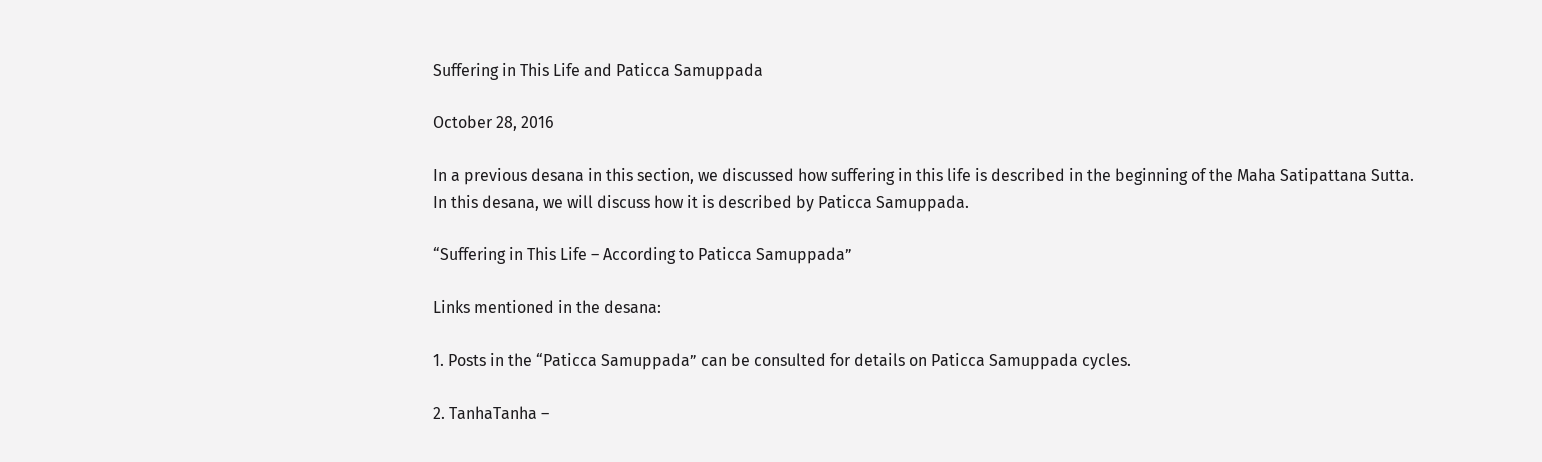Suffering in This Life and Paticca Samuppada

October 28, 2016

In a previous desana in this section, we discussed how suffering in this life is described in the beginning of the Maha Satipattana Sutta. In this desana, we will discuss how it is described by Paticca Samuppada.

“Suffering in This Life – According to Paticca Samuppada”

Links mentioned in the desana:

1. Posts in the “Paticca Samuppada” can be consulted for details on Paticca Samuppada cycles.

2. TanhaTanha –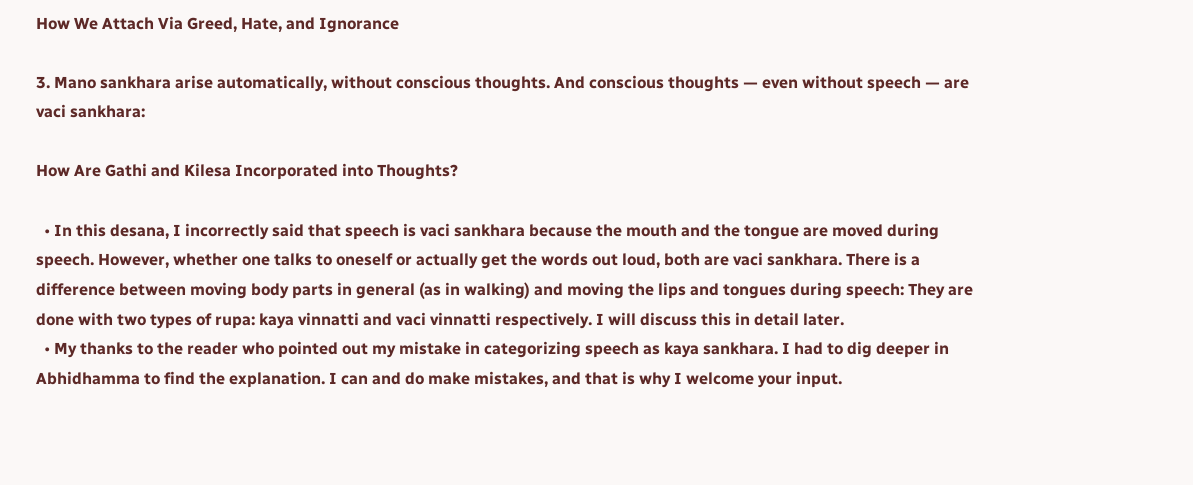How We Attach Via Greed, Hate, and Ignorance

3. Mano sankhara arise automatically, without conscious thoughts. And conscious thoughts — even without speech — are vaci sankhara:

How Are Gathi and Kilesa Incorporated into Thoughts?

  • In this desana, I incorrectly said that speech is vaci sankhara because the mouth and the tongue are moved during speech. However, whether one talks to oneself or actually get the words out loud, both are vaci sankhara. There is a difference between moving body parts in general (as in walking) and moving the lips and tongues during speech: They are done with two types of rupa: kaya vinnatti and vaci vinnatti respectively. I will discuss this in detail later.
  • My thanks to the reader who pointed out my mistake in categorizing speech as kaya sankhara. I had to dig deeper in Abhidhamma to find the explanation. I can and do make mistakes, and that is why I welcome your input.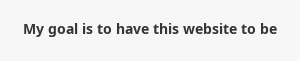My goal is to have this website to be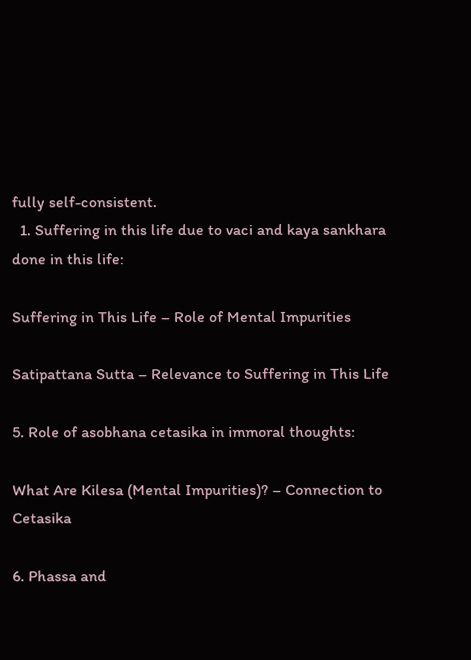fully self-consistent.
  1. Suffering in this life due to vaci and kaya sankhara done in this life:

Suffering in This Life – Role of Mental Impurities

Satipattana Sutta – Relevance to Suffering in This Life

5. Role of asobhana cetasika in immoral thoughts:

What Are Kilesa (Mental Impurities)? – Connection to Cetasika

6. Phassa and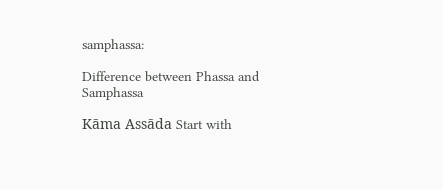samphassa:

Difference between Phassa and Samphassa

Kāma Assāda Start with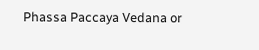Phassa Paccaya Vedana or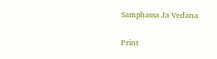Samphassa Ja Vedana

Print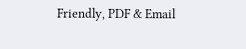Friendly, PDF & Email